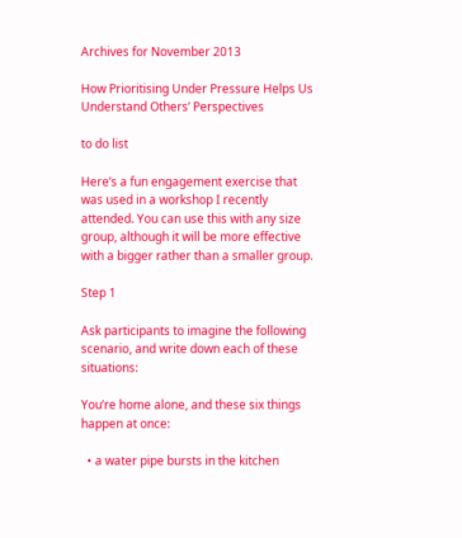Archives for November 2013

How Prioritising Under Pressure Helps Us Understand Others’ Perspectives

to do list

Here’s a fun engagement exercise that was used in a workshop I recently attended. You can use this with any size group, although it will be more effective with a bigger rather than a smaller group.

Step 1

Ask participants to imagine the following scenario, and write down each of these situations:

You’re home alone, and these six things happen at once:

  • a water pipe bursts in the kitchen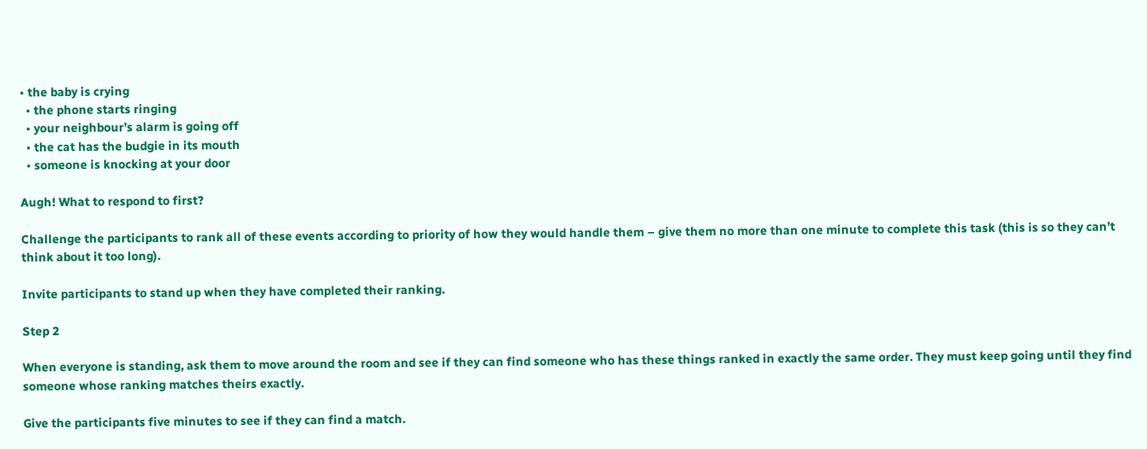• the baby is crying
  • the phone starts ringing
  • your neighbour’s alarm is going off
  • the cat has the budgie in its mouth
  • someone is knocking at your door

Augh! What to respond to first?

Challenge the participants to rank all of these events according to priority of how they would handle them – give them no more than one minute to complete this task (this is so they can’t think about it too long).

Invite participants to stand up when they have completed their ranking.

Step 2

When everyone is standing, ask them to move around the room and see if they can find someone who has these things ranked in exactly the same order. They must keep going until they find someone whose ranking matches theirs exactly.

Give the participants five minutes to see if they can find a match.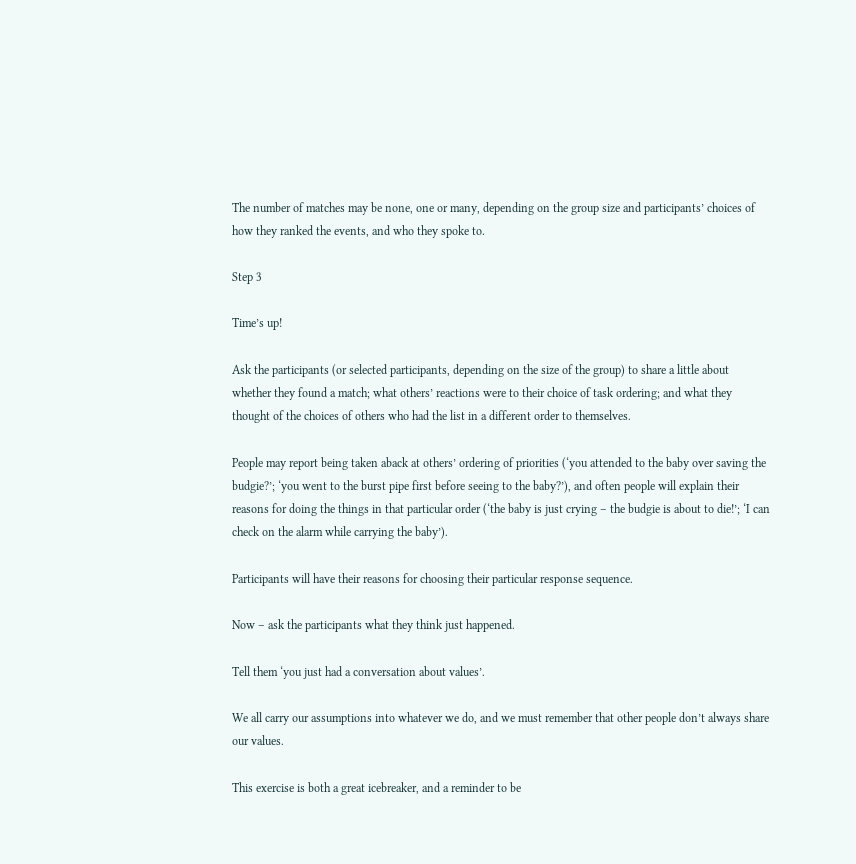The number of matches may be none, one or many, depending on the group size and participants’ choices of how they ranked the events, and who they spoke to.

Step 3

Time’s up!

Ask the participants (or selected participants, depending on the size of the group) to share a little about whether they found a match; what others’ reactions were to their choice of task ordering; and what they thought of the choices of others who had the list in a different order to themselves.

People may report being taken aback at others’ ordering of priorities (‘you attended to the baby over saving the budgie?’; ‘you went to the burst pipe first before seeing to the baby?’), and often people will explain their reasons for doing the things in that particular order (‘the baby is just crying – the budgie is about to die!’; ‘I can check on the alarm while carrying the baby’).

Participants will have their reasons for choosing their particular response sequence.

Now – ask the participants what they think just happened.

Tell them ‘you just had a conversation about values’.

We all carry our assumptions into whatever we do, and we must remember that other people don’t always share our values.

This exercise is both a great icebreaker, and a reminder to be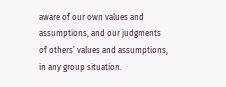aware of our own values and assumptions, and our judgments of others’ values and assumptions, in any group situation.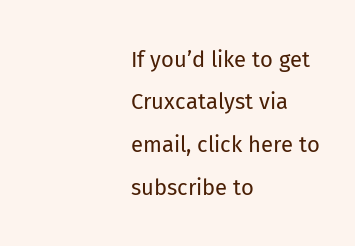If you’d like to get Cruxcatalyst via email, click here to subscribe to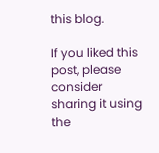this blog.

If you liked this post, please consider sharing it using the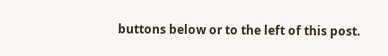buttons below or to the left of this post.